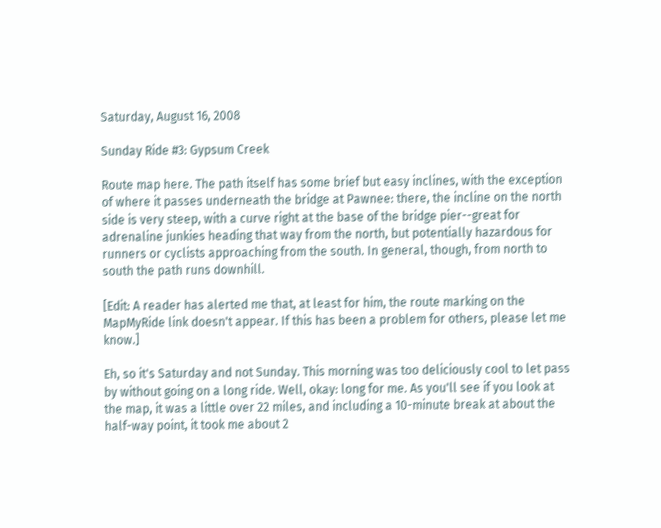Saturday, August 16, 2008

Sunday Ride #3: Gypsum Creek

Route map here. The path itself has some brief but easy inclines, with the exception of where it passes underneath the bridge at Pawnee: there, the incline on the north side is very steep, with a curve right at the base of the bridge pier--great for adrenaline junkies heading that way from the north, but potentially hazardous for runners or cyclists approaching from the south. In general, though, from north to south the path runs downhill.

[Edit: A reader has alerted me that, at least for him, the route marking on the MapMyRide link doesn't appear. If this has been a problem for others, please let me know.]

Eh, so it's Saturday and not Sunday. This morning was too deliciously cool to let pass by without going on a long ride. Well, okay: long for me. As you'll see if you look at the map, it was a little over 22 miles, and including a 10-minute break at about the half-way point, it took me about 2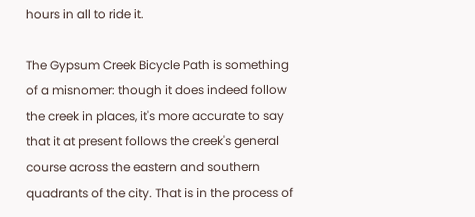hours in all to ride it.

The Gypsum Creek Bicycle Path is something of a misnomer: though it does indeed follow the creek in places, it's more accurate to say that it at present follows the creek's general course across the eastern and southern quadrants of the city. That is in the process of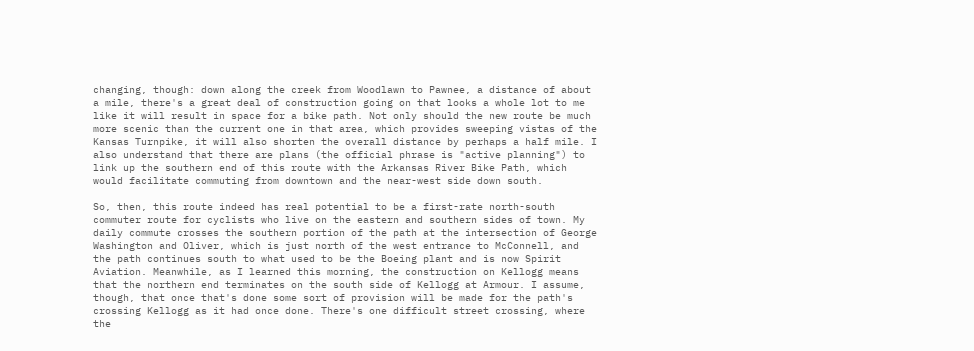changing, though: down along the creek from Woodlawn to Pawnee, a distance of about a mile, there's a great deal of construction going on that looks a whole lot to me like it will result in space for a bike path. Not only should the new route be much more scenic than the current one in that area, which provides sweeping vistas of the Kansas Turnpike, it will also shorten the overall distance by perhaps a half mile. I also understand that there are plans (the official phrase is "active planning") to link up the southern end of this route with the Arkansas River Bike Path, which would facilitate commuting from downtown and the near-west side down south.

So, then, this route indeed has real potential to be a first-rate north-south commuter route for cyclists who live on the eastern and southern sides of town. My daily commute crosses the southern portion of the path at the intersection of George Washington and Oliver, which is just north of the west entrance to McConnell, and the path continues south to what used to be the Boeing plant and is now Spirit Aviation. Meanwhile, as I learned this morning, the construction on Kellogg means that the northern end terminates on the south side of Kellogg at Armour. I assume, though, that once that's done some sort of provision will be made for the path's crossing Kellogg as it had once done. There's one difficult street crossing, where the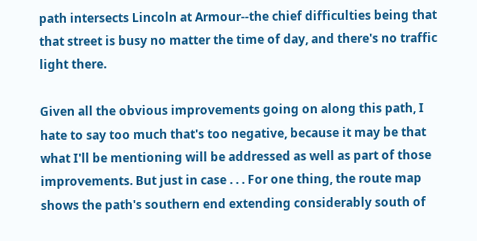path intersects Lincoln at Armour--the chief difficulties being that that street is busy no matter the time of day, and there's no traffic light there.

Given all the obvious improvements going on along this path, I hate to say too much that's too negative, because it may be that what I'll be mentioning will be addressed as well as part of those improvements. But just in case . . . For one thing, the route map shows the path's southern end extending considerably south of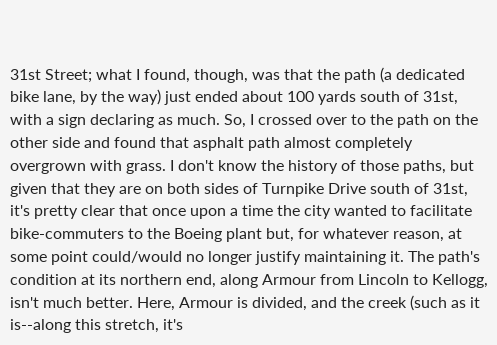31st Street; what I found, though, was that the path (a dedicated bike lane, by the way) just ended about 100 yards south of 31st, with a sign declaring as much. So, I crossed over to the path on the other side and found that asphalt path almost completely overgrown with grass. I don't know the history of those paths, but given that they are on both sides of Turnpike Drive south of 31st, it's pretty clear that once upon a time the city wanted to facilitate bike-commuters to the Boeing plant but, for whatever reason, at some point could/would no longer justify maintaining it. The path's condition at its northern end, along Armour from Lincoln to Kellogg, isn't much better. Here, Armour is divided, and the creek (such as it is--along this stretch, it's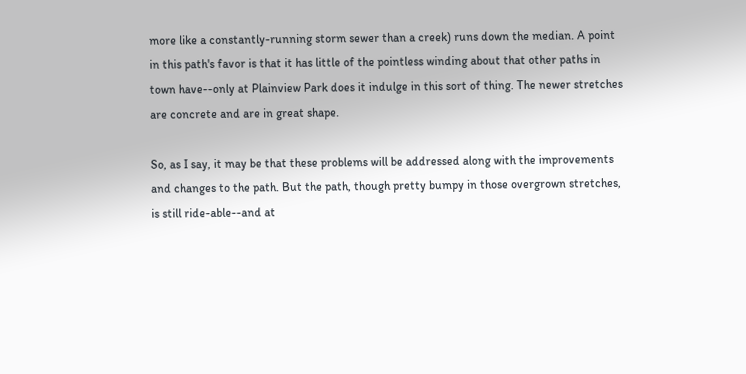more like a constantly-running storm sewer than a creek) runs down the median. A point in this path's favor is that it has little of the pointless winding about that other paths in town have--only at Plainview Park does it indulge in this sort of thing. The newer stretches are concrete and are in great shape.

So, as I say, it may be that these problems will be addressed along with the improvements and changes to the path. But the path, though pretty bumpy in those overgrown stretches, is still ride-able--and at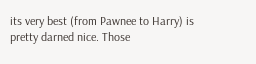its very best (from Pawnee to Harry) is pretty darned nice. Those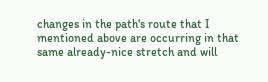changes in the path's route that I mentioned above are occurring in that same already-nice stretch and will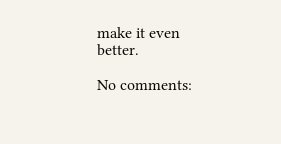make it even better.

No comments: